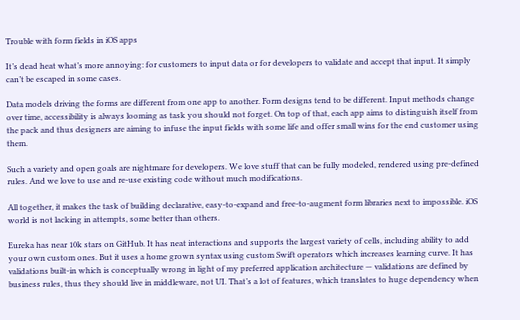Trouble with form fields in iOS apps

It’s dead heat what’s more annoying: for customers to input data or for developers to validate and accept that input. It simply can’t be escaped in some cases.

Data models driving the forms are different from one app to another. Form designs tend to be different. Input methods change over time, accessibility is always looming as task you should not forget. On top of that, each app aims to distinguish itself from the pack and thus designers are aiming to infuse the input fields with some life and offer small wins for the end customer using them.

Such a variety and open goals are nightmare for developers. We love stuff that can be fully modeled, rendered using pre-defined rules. And we love to use and re-use existing code without much modifications.

All together, it makes the task of building declarative, easy-to-expand and free-to-augment form libraries next to impossible. iOS world is not lacking in attempts, some better than others.

Eureka has near 10k stars on GitHub. It has neat interactions and supports the largest variety of cells, including ability to add your own custom ones. But it uses a home grown syntax using custom Swift operators which increases learning curve. It has validations built-in which is conceptually wrong in light of my preferred application architecture — validations are defined by business rules, thus they should live in middleware, not UI. That’s a lot of features, which translates to huge dependency when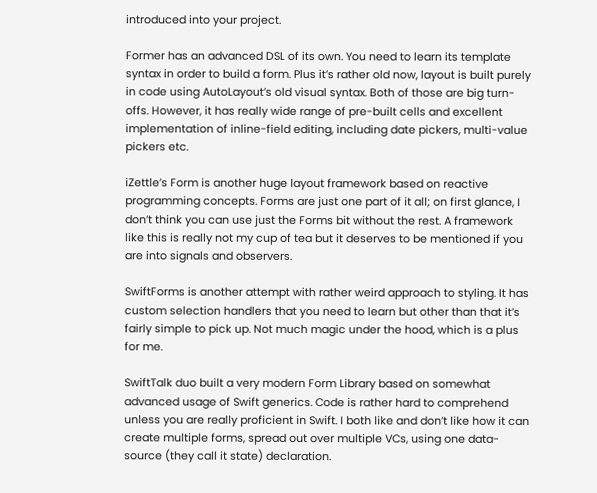introduced into your project.

Former has an advanced DSL of its own. You need to learn its template syntax in order to build a form. Plus it’s rather old now, layout is built purely in code using AutoLayout’s old visual syntax. Both of those are big turn-offs. However, it has really wide range of pre-built cells and excellent implementation of inline-field editing, including date pickers, multi-value pickers etc.

iZettle’s Form is another huge layout framework based on reactive programming concepts. Forms are just one part of it all; on first glance, I don’t think you can use just the Forms bit without the rest. A framework like this is really not my cup of tea but it deserves to be mentioned if you are into signals and observers.

SwiftForms is another attempt with rather weird approach to styling. It has custom selection handlers that you need to learn but other than that it’s fairly simple to pick up. Not much magic under the hood, which is a plus for me.

SwiftTalk duo built a very modern Form Library based on somewhat advanced usage of Swift generics. Code is rather hard to comprehend unless you are really proficient in Swift. I both like and don’t like how it can create multiple forms, spread out over multiple VCs, using one data-source (they call it state) declaration.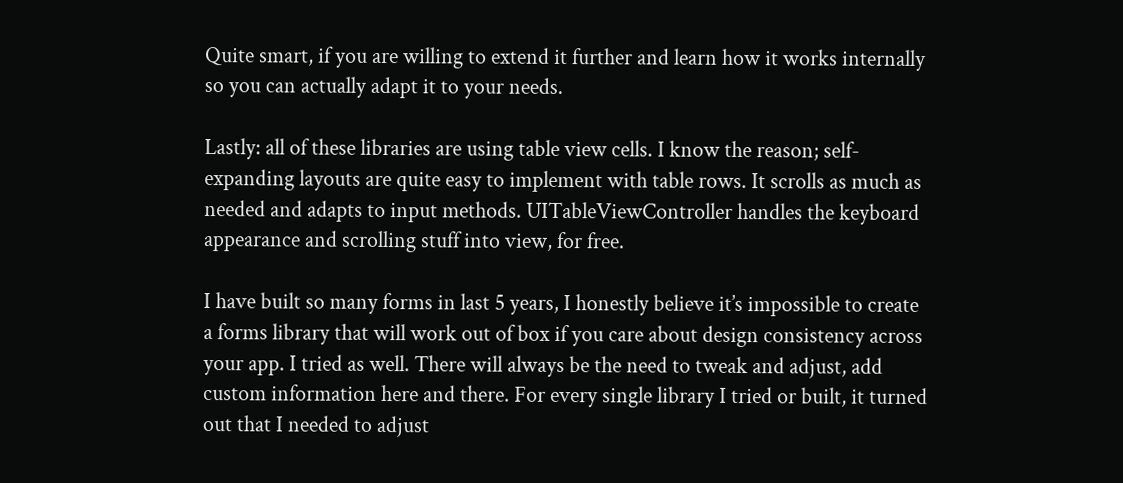Quite smart, if you are willing to extend it further and learn how it works internally so you can actually adapt it to your needs.

Lastly: all of these libraries are using table view cells. I know the reason; self-expanding layouts are quite easy to implement with table rows. It scrolls as much as needed and adapts to input methods. UITableViewController handles the keyboard appearance and scrolling stuff into view, for free.

I have built so many forms in last 5 years, I honestly believe it’s impossible to create a forms library that will work out of box if you care about design consistency across your app. I tried as well. There will always be the need to tweak and adjust, add custom information here and there. For every single library I tried or built, it turned out that I needed to adjust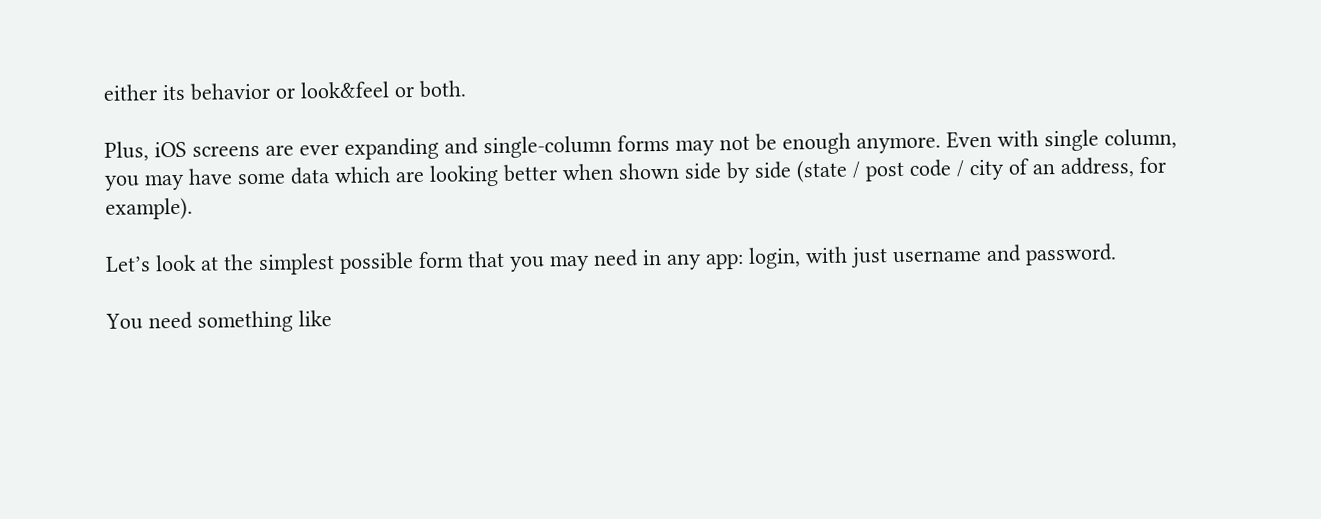either its behavior or look&feel or both.

Plus, iOS screens are ever expanding and single-column forms may not be enough anymore. Even with single column, you may have some data which are looking better when shown side by side (state / post code / city of an address, for example).

Let’s look at the simplest possible form that you may need in any app: login, with just username and password.

You need something like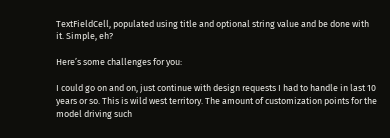TextFieldCell, populated using title and optional string value and be done with it. Simple, eh?

Here’s some challenges for you:

I could go on and on, just continue with design requests I had to handle in last 10 years or so. This is wild west territory. The amount of customization points for the model driving such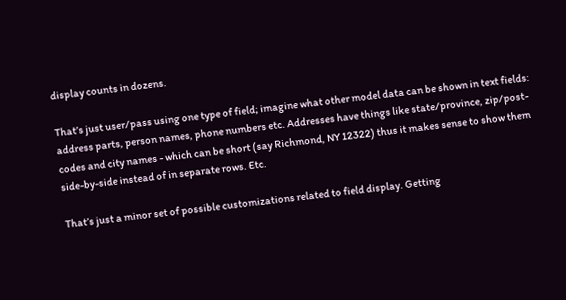display counts in dozens.

That’s just user/pass using one type of field; imagine what other model data can be shown in text fields: address parts, person names, phone numbers etc. Addresses have things like state/province, zip/post-codes and city names - which can be short (say Richmond, NY 12322) thus it makes sense to show them side-by-side instead of in separate rows. Etc.

That’s just a minor set of possible customizations related to field display. Getting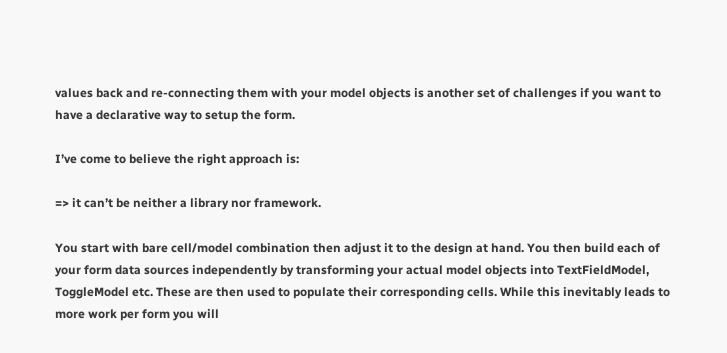values back and re-connecting them with your model objects is another set of challenges if you want to have a declarative way to setup the form.

I’ve come to believe the right approach is:

=> it can’t be neither a library nor framework.

You start with bare cell/model combination then adjust it to the design at hand. You then build each of your form data sources independently by transforming your actual model objects into TextFieldModel, ToggleModel etc. These are then used to populate their corresponding cells. While this inevitably leads to more work per form you will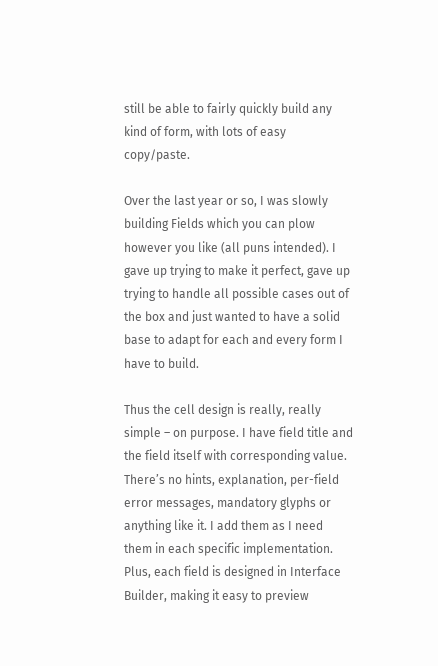still be able to fairly quickly build any kind of form, with lots of easy copy/paste.

Over the last year or so, I was slowly building Fields which you can plow however you like (all puns intended). I gave up trying to make it perfect, gave up trying to handle all possible cases out of the box and just wanted to have a solid base to adapt for each and every form I have to build.

Thus the cell design is really, really simple – on purpose. I have field title and the field itself with corresponding value. There’s no hints, explanation, per-field error messages, mandatory glyphs or anything like it. I add them as I need them in each specific implementation. Plus, each field is designed in Interface Builder, making it easy to preview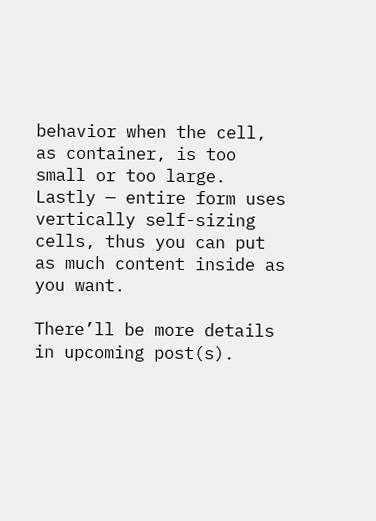behavior when the cell, as container, is too small or too large. Lastly — entire form uses vertically self-sizing cells, thus you can put as much content inside as you want.

There’ll be more details in upcoming post(s).